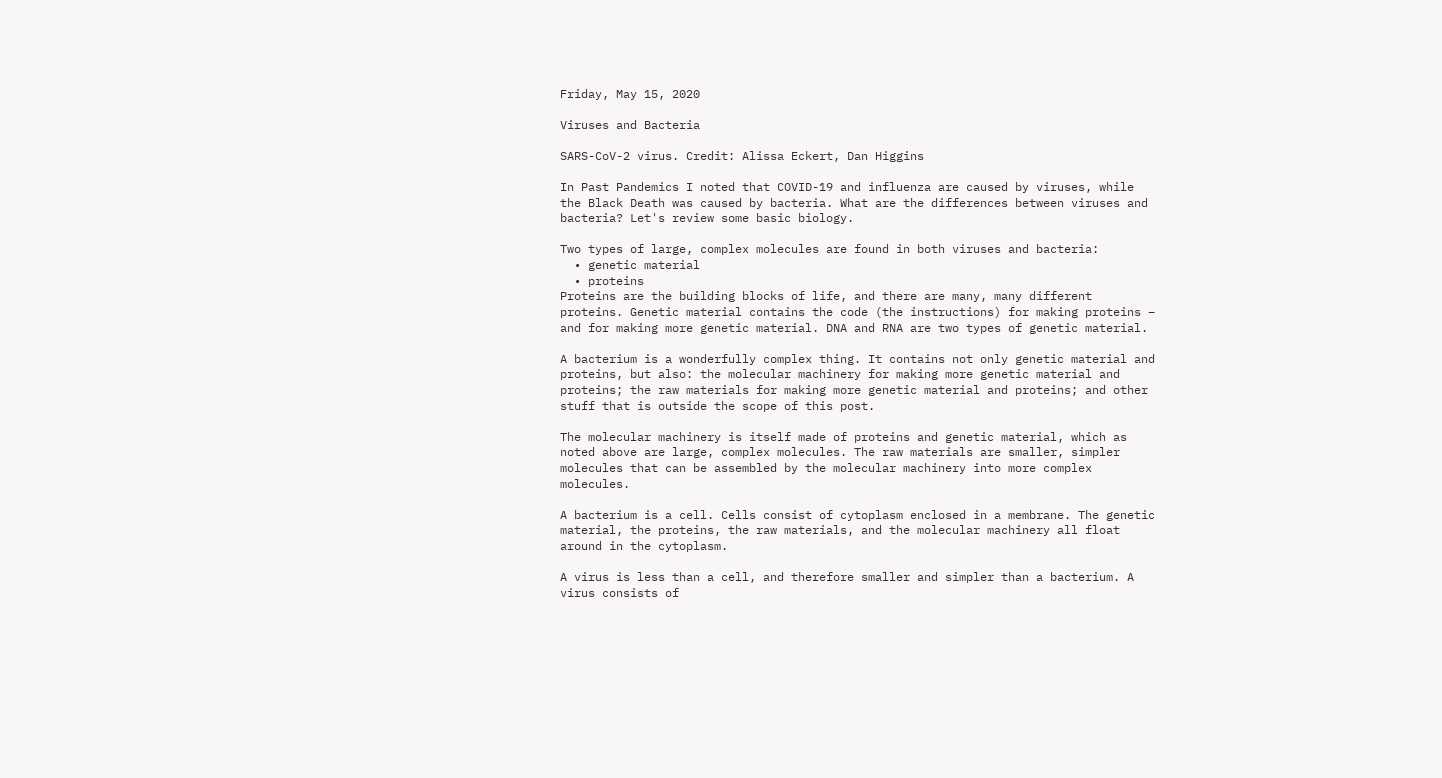Friday, May 15, 2020

Viruses and Bacteria

SARS-CoV-2 virus. Credit: Alissa Eckert, Dan Higgins

In Past Pandemics I noted that COVID-19 and influenza are caused by viruses, while the Black Death was caused by bacteria. What are the differences between viruses and bacteria? Let's review some basic biology.

Two types of large, complex molecules are found in both viruses and bacteria:
  • genetic material
  • proteins
Proteins are the building blocks of life, and there are many, many different proteins. Genetic material contains the code (the instructions) for making proteins – and for making more genetic material. DNA and RNA are two types of genetic material.

A bacterium is a wonderfully complex thing. It contains not only genetic material and proteins, but also: the molecular machinery for making more genetic material and proteins; the raw materials for making more genetic material and proteins; and other stuff that is outside the scope of this post.

The molecular machinery is itself made of proteins and genetic material, which as noted above are large, complex molecules. The raw materials are smaller, simpler molecules that can be assembled by the molecular machinery into more complex molecules.

A bacterium is a cell. Cells consist of cytoplasm enclosed in a membrane. The genetic material, the proteins, the raw materials, and the molecular machinery all float around in the cytoplasm.

A virus is less than a cell, and therefore smaller and simpler than a bacterium. A virus consists of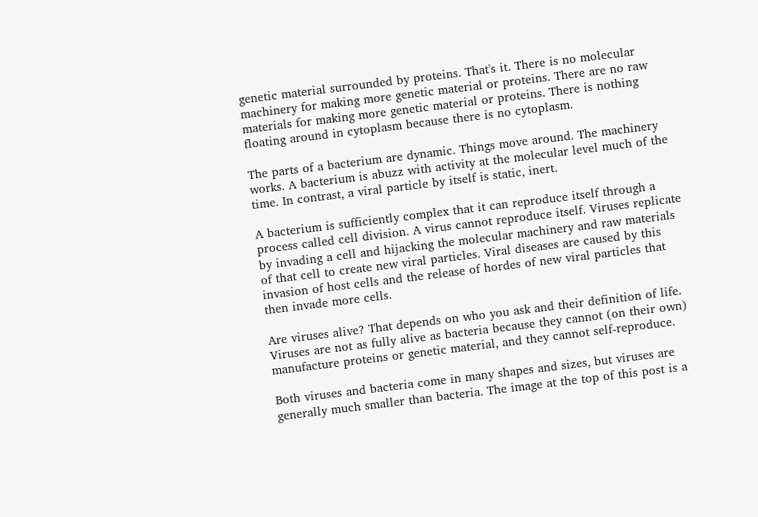genetic material surrounded by proteins. That's it. There is no molecular machinery for making more genetic material or proteins. There are no raw materials for making more genetic material or proteins. There is nothing floating around in cytoplasm because there is no cytoplasm.

The parts of a bacterium are dynamic. Things move around. The machinery works. A bacterium is abuzz with activity at the molecular level much of the time. In contrast, a viral particle by itself is static, inert.

A bacterium is sufficiently complex that it can reproduce itself through a process called cell division. A virus cannot reproduce itself. Viruses replicate by invading a cell and hijacking the molecular machinery and raw materials of that cell to create new viral particles. Viral diseases are caused by this invasion of host cells and the release of hordes of new viral particles that then invade more cells.

Are viruses alive? That depends on who you ask and their definition of life. Viruses are not as fully alive as bacteria because they cannot (on their own) manufacture proteins or genetic material, and they cannot self-reproduce.

Both viruses and bacteria come in many shapes and sizes, but viruses are generally much smaller than bacteria. The image at the top of this post is a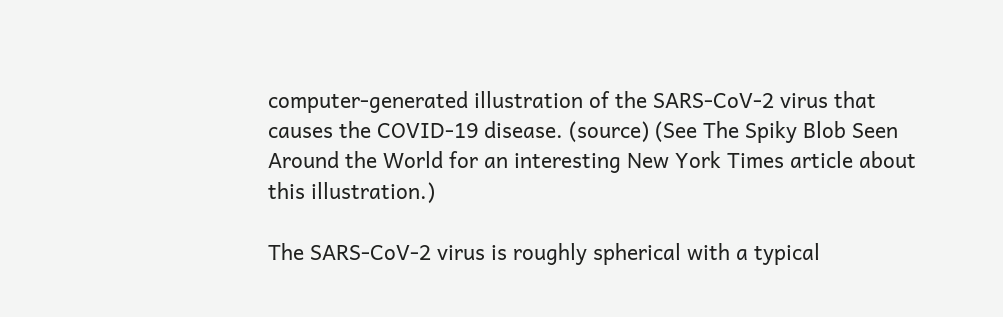computer-generated illustration of the SARS-CoV-2 virus that causes the COVID-19 disease. (source) (See The Spiky Blob Seen Around the World for an interesting New York Times article about this illustration.)

The SARS-CoV-2 virus is roughly spherical with a typical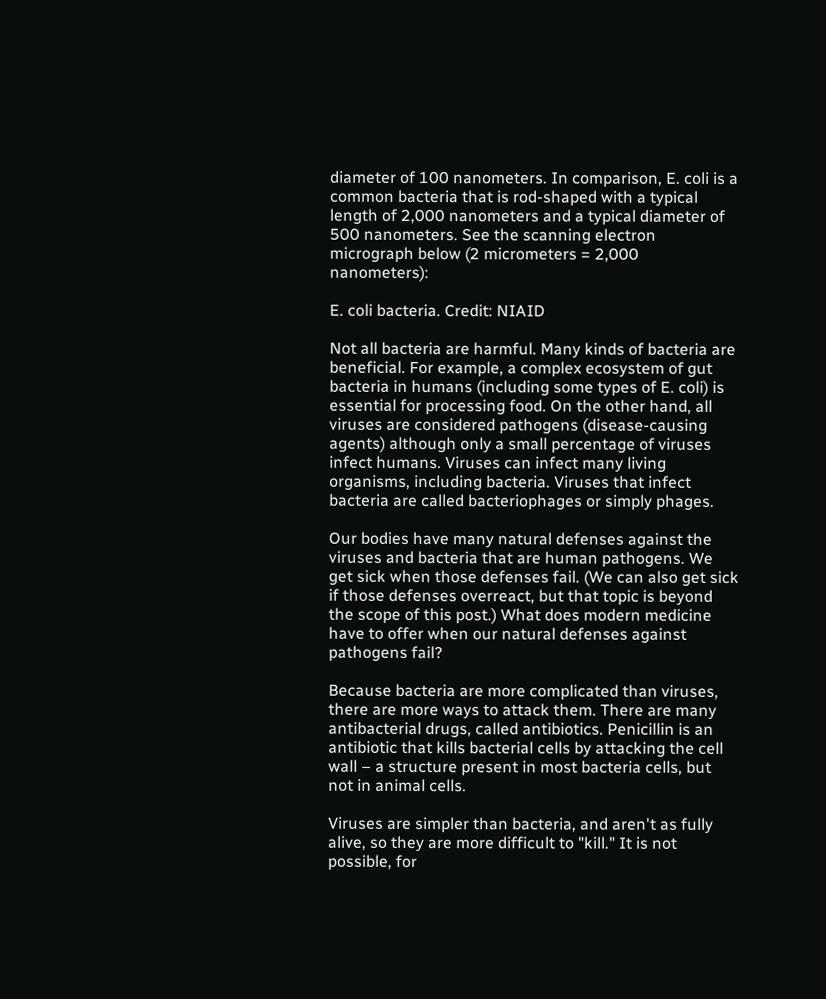diameter of 100 nanometers. In comparison, E. coli is a common bacteria that is rod-shaped with a typical length of 2,000 nanometers and a typical diameter of 500 nanometers. See the scanning electron micrograph below (2 micrometers = 2,000 nanometers):

E. coli bacteria. Credit: NIAID

Not all bacteria are harmful. Many kinds of bacteria are beneficial. For example, a complex ecosystem of gut bacteria in humans (including some types of E. coli) is essential for processing food. On the other hand, all viruses are considered pathogens (disease-causing agents) although only a small percentage of viruses infect humans. Viruses can infect many living organisms, including bacteria. Viruses that infect bacteria are called bacteriophages or simply phages.

Our bodies have many natural defenses against the viruses and bacteria that are human pathogens. We get sick when those defenses fail. (We can also get sick if those defenses overreact, but that topic is beyond the scope of this post.) What does modern medicine have to offer when our natural defenses against pathogens fail?

Because bacteria are more complicated than viruses, there are more ways to attack them. There are many antibacterial drugs, called antibiotics. Penicillin is an antibiotic that kills bacterial cells by attacking the cell wall – a structure present in most bacteria cells, but not in animal cells.

Viruses are simpler than bacteria, and aren't as fully alive, so they are more difficult to "kill." It is not possible, for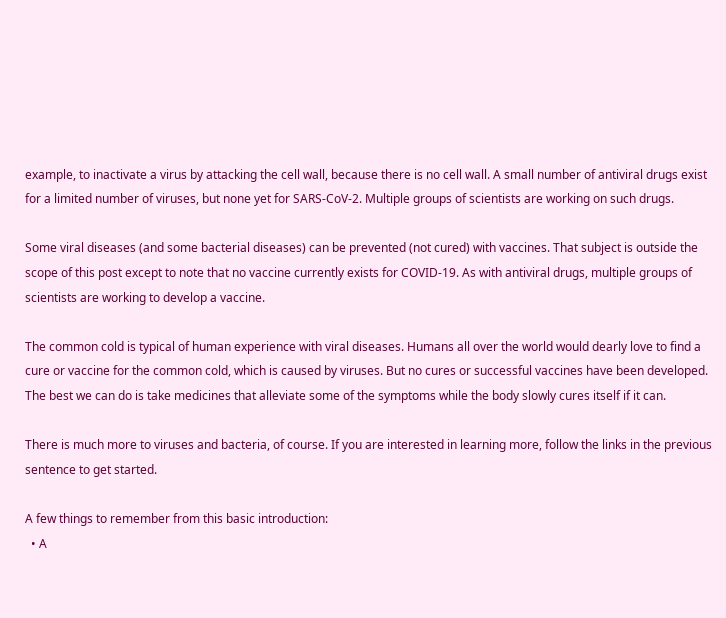example, to inactivate a virus by attacking the cell wall, because there is no cell wall. A small number of antiviral drugs exist for a limited number of viruses, but none yet for SARS-CoV-2. Multiple groups of scientists are working on such drugs.

Some viral diseases (and some bacterial diseases) can be prevented (not cured) with vaccines. That subject is outside the scope of this post except to note that no vaccine currently exists for COVID-19. As with antiviral drugs, multiple groups of scientists are working to develop a vaccine.

The common cold is typical of human experience with viral diseases. Humans all over the world would dearly love to find a cure or vaccine for the common cold, which is caused by viruses. But no cures or successful vaccines have been developed. The best we can do is take medicines that alleviate some of the symptoms while the body slowly cures itself if it can.

There is much more to viruses and bacteria, of course. If you are interested in learning more, follow the links in the previous sentence to get started.

A few things to remember from this basic introduction:
  • A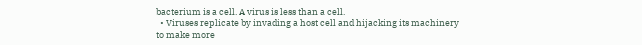bacterium is a cell. A virus is less than a cell.
  • Viruses replicate by invading a host cell and hijacking its machinery to make more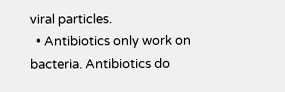viral particles.
  • Antibiotics only work on bacteria. Antibiotics do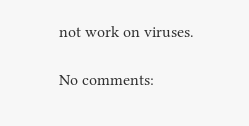not work on viruses.

No comments: